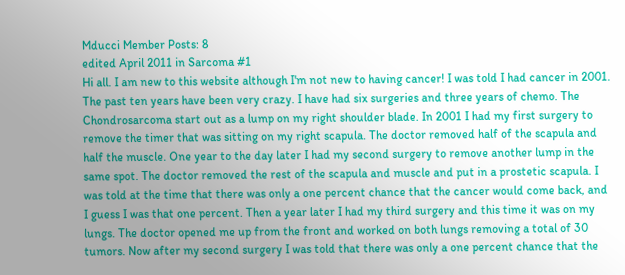Mducci Member Posts: 8
edited April 2011 in Sarcoma #1
Hi all. I am new to this website although I'm not new to having cancer! I was told I had cancer in 2001. The past ten years have been very crazy. I have had six surgeries and three years of chemo. The Chondrosarcoma start out as a lump on my right shoulder blade. In 2001 I had my first surgery to remove the timer that was sitting on my right scapula. The doctor removed half of the scapula and half the muscle. One year to the day later I had my second surgery to remove another lump in the same spot. The doctor removed the rest of the scapula and muscle and put in a prostetic scapula. I was told at the time that there was only a one percent chance that the cancer would come back, and I guess I was that one percent. Then a year later I had my third surgery and this time it was on my lungs. The doctor opened me up from the front and worked on both lungs removing a total of 30 tumors. Now after my second surgery I was told that there was only a one percent chance that the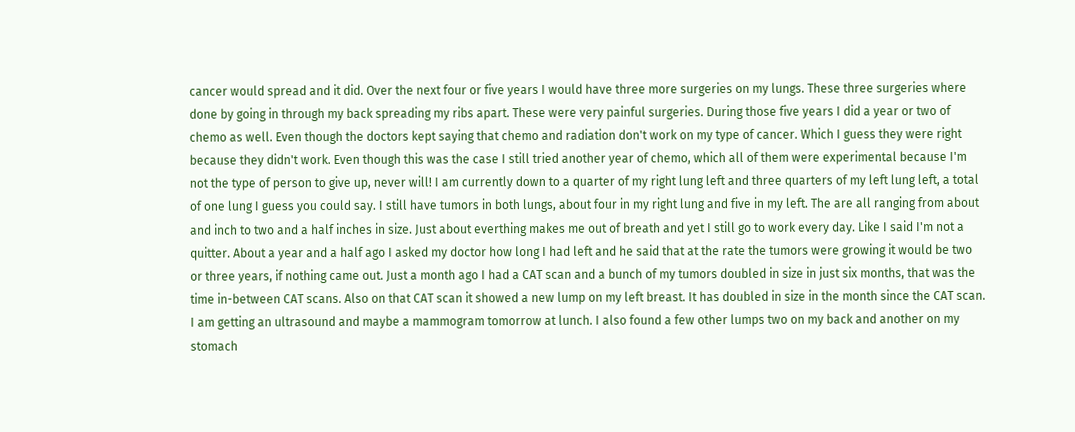cancer would spread and it did. Over the next four or five years I would have three more surgeries on my lungs. These three surgeries where done by going in through my back spreading my ribs apart. These were very painful surgeries. During those five years I did a year or two of chemo as well. Even though the doctors kept saying that chemo and radiation don't work on my type of cancer. Which I guess they were right because they didn't work. Even though this was the case I still tried another year of chemo, which all of them were experimental because I'm not the type of person to give up, never will! I am currently down to a quarter of my right lung left and three quarters of my left lung left, a total of one lung I guess you could say. I still have tumors in both lungs, about four in my right lung and five in my left. The are all ranging from about and inch to two and a half inches in size. Just about everthing makes me out of breath and yet I still go to work every day. Like I said I'm not a quitter. About a year and a half ago I asked my doctor how long I had left and he said that at the rate the tumors were growing it would be two or three years, if nothing came out. Just a month ago I had a CAT scan and a bunch of my tumors doubled in size in just six months, that was the time in-between CAT scans. Also on that CAT scan it showed a new lump on my left breast. It has doubled in size in the month since the CAT scan. I am getting an ultrasound and maybe a mammogram tomorrow at lunch. I also found a few other lumps two on my back and another on my stomach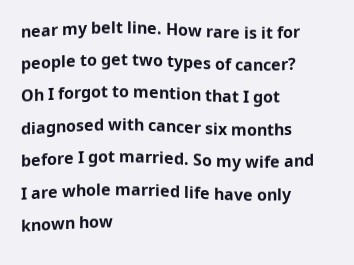near my belt line. How rare is it for people to get two types of cancer? Oh I forgot to mention that I got diagnosed with cancer six months before I got married. So my wife and I are whole married life have only known how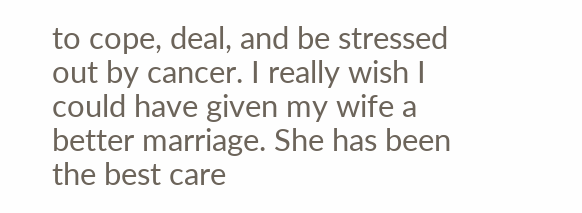to cope, deal, and be stressed out by cancer. I really wish I could have given my wife a better marriage. She has been the best care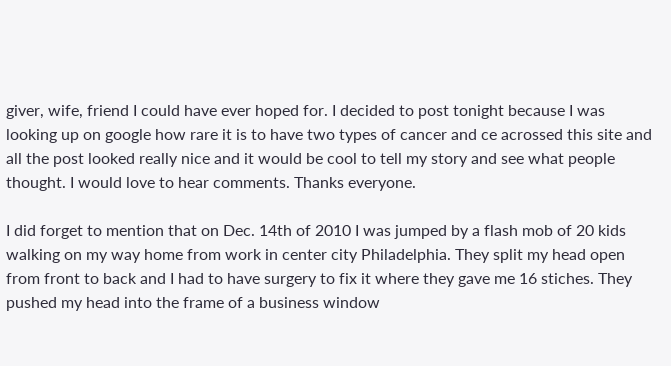giver, wife, friend I could have ever hoped for. I decided to post tonight because I was looking up on google how rare it is to have two types of cancer and ce acrossed this site and all the post looked really nice and it would be cool to tell my story and see what people thought. I would love to hear comments. Thanks everyone.

I did forget to mention that on Dec. 14th of 2010 I was jumped by a flash mob of 20 kids walking on my way home from work in center city Philadelphia. They split my head open from front to back and I had to have surgery to fix it where they gave me 16 stiches. They pushed my head into the frame of a business window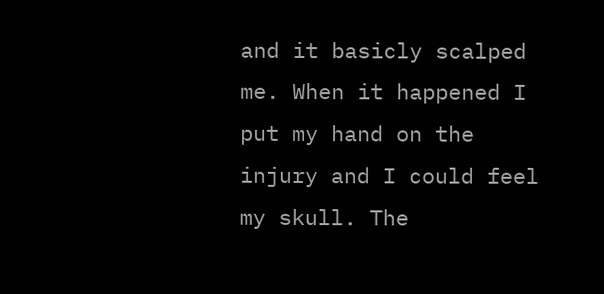and it basicly scalped me. When it happened I put my hand on the injury and I could feel my skull. The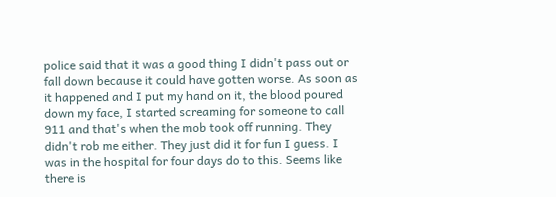police said that it was a good thing I didn't pass out or fall down because it could have gotten worse. As soon as it happened and I put my hand on it, the blood poured down my face, I started screaming for someone to call 911 and that's when the mob took off running. They didn't rob me either. They just did it for fun I guess. I was in the hospital for four days do to this. Seems like there is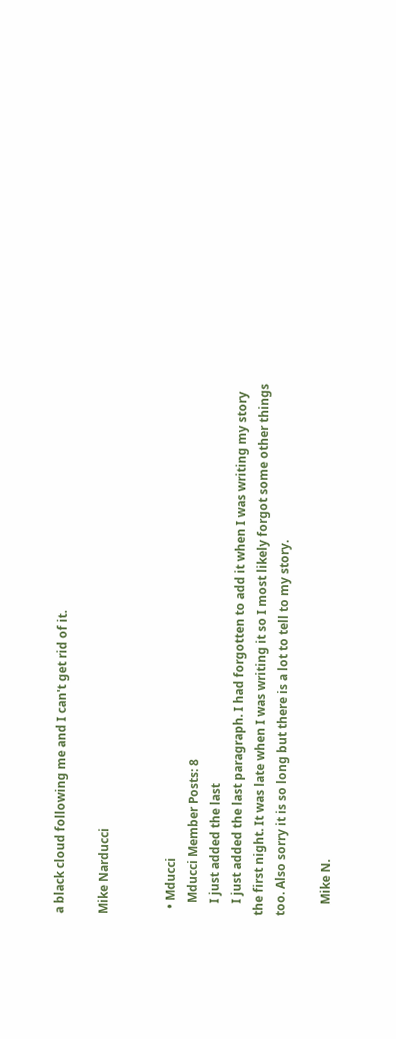a black cloud following me and I can't get rid of it.

Mike Narducci


  • Mducci
    Mducci Member Posts: 8
    I just added the last
    I just added the last paragraph. I had forgotten to add it when I was writing my story the first night. It was late when I was writing it so I most likely forgot some other things too. Also sorry it is so long but there is a lot to tell to my story.

    Mike N.